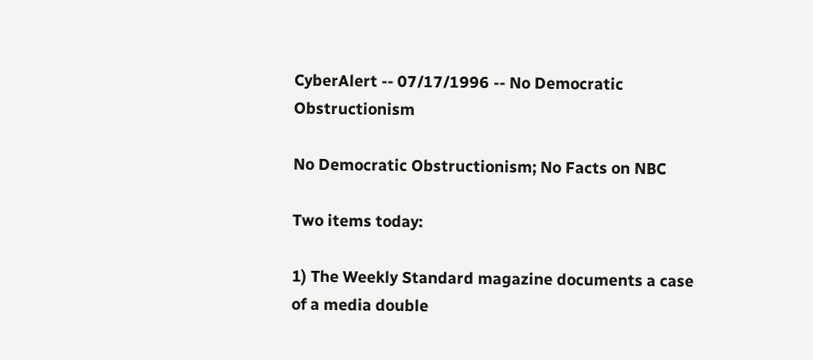CyberAlert -- 07/17/1996 -- No Democratic Obstructionism

No Democratic Obstructionism; No Facts on NBC

Two items today:

1) The Weekly Standard magazine documents a case of a media double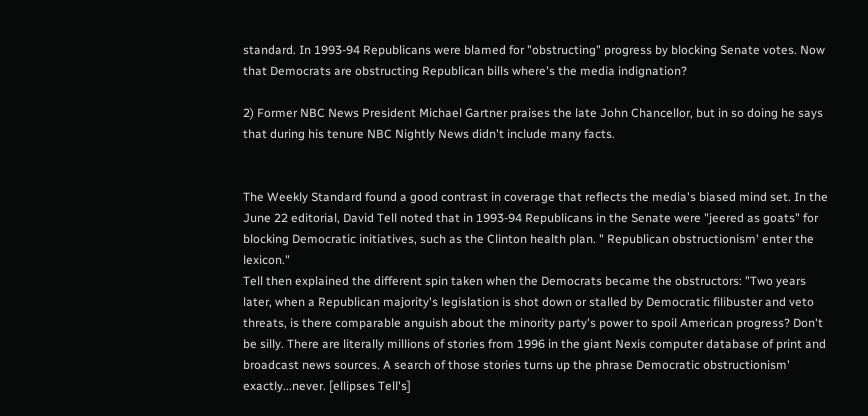standard. In 1993-94 Republicans were blamed for "obstructing" progress by blocking Senate votes. Now that Democrats are obstructing Republican bills where's the media indignation?

2) Former NBC News President Michael Gartner praises the late John Chancellor, but in so doing he says that during his tenure NBC Nightly News didn't include many facts.


The Weekly Standard found a good contrast in coverage that reflects the media's biased mind set. In the June 22 editorial, David Tell noted that in 1993-94 Republicans in the Senate were "jeered as goats" for blocking Democratic initiatives, such as the Clinton health plan. " Republican obstructionism' enter the lexicon."
Tell then explained the different spin taken when the Democrats became the obstructors: "Two years later, when a Republican majority's legislation is shot down or stalled by Democratic filibuster and veto threats, is there comparable anguish about the minority party's power to spoil American progress? Don't be silly. There are literally millions of stories from 1996 in the giant Nexis computer database of print and broadcast news sources. A search of those stories turns up the phrase Democratic obstructionism' exactly...never. [ellipses Tell's]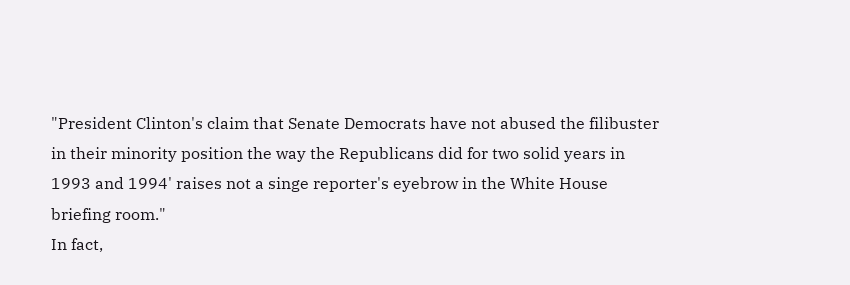"President Clinton's claim that Senate Democrats have not abused the filibuster in their minority position the way the Republicans did for two solid years in 1993 and 1994' raises not a singe reporter's eyebrow in the White House briefing room."
In fact,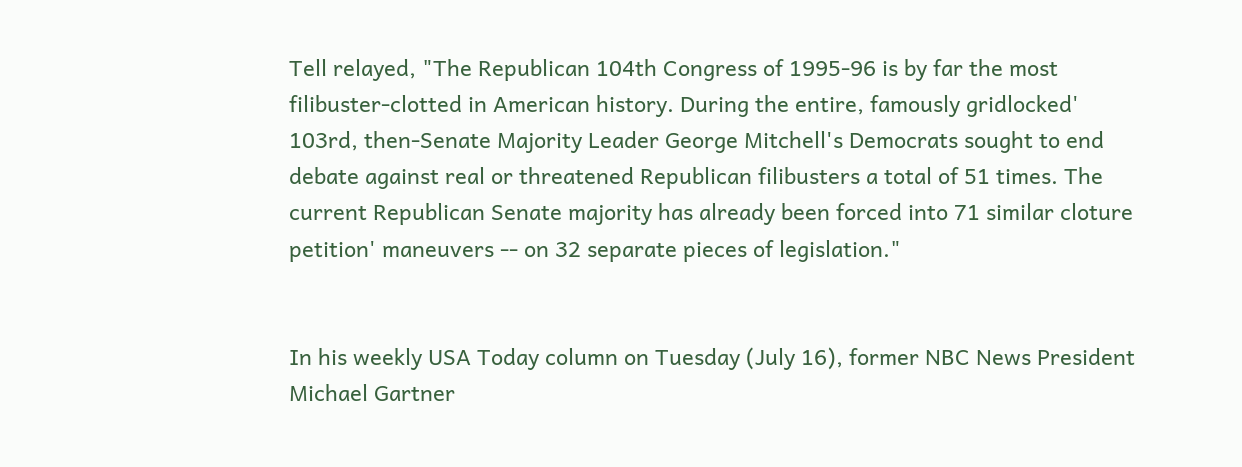Tell relayed, "The Republican 104th Congress of 1995-96 is by far the most filibuster-clotted in American history. During the entire, famously gridlocked' 103rd, then-Senate Majority Leader George Mitchell's Democrats sought to end debate against real or threatened Republican filibusters a total of 51 times. The current Republican Senate majority has already been forced into 71 similar cloture petition' maneuvers -- on 32 separate pieces of legislation."


In his weekly USA Today column on Tuesday (July 16), former NBC News President Michael Gartner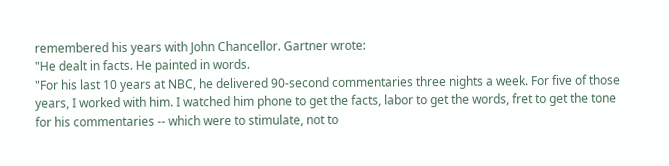remembered his years with John Chancellor. Gartner wrote:
"He dealt in facts. He painted in words.
"For his last 10 years at NBC, he delivered 90-second commentaries three nights a week. For five of those years, I worked with him. I watched him phone to get the facts, labor to get the words, fret to get the tone for his commentaries -- which were to stimulate, not to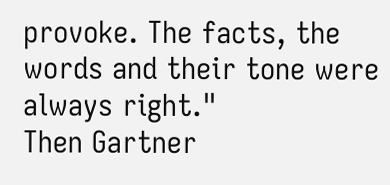provoke. The facts, the words and their tone were always right."
Then Gartner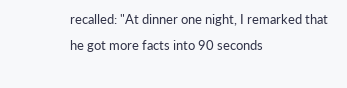recalled: "At dinner one night, I remarked that he got more facts into 90 seconds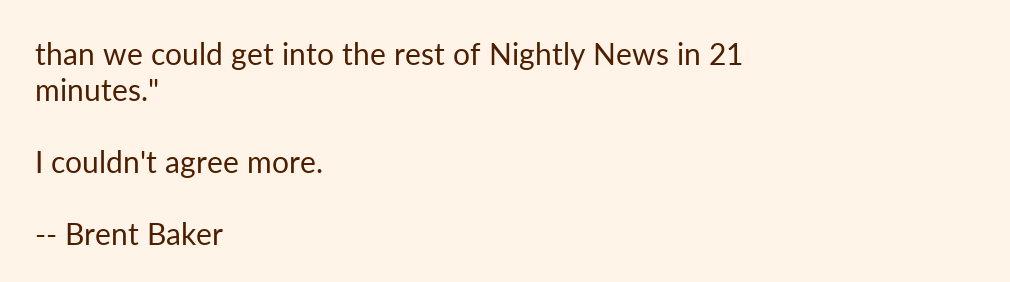than we could get into the rest of Nightly News in 21 minutes."

I couldn't agree more.

-- Brent Baker